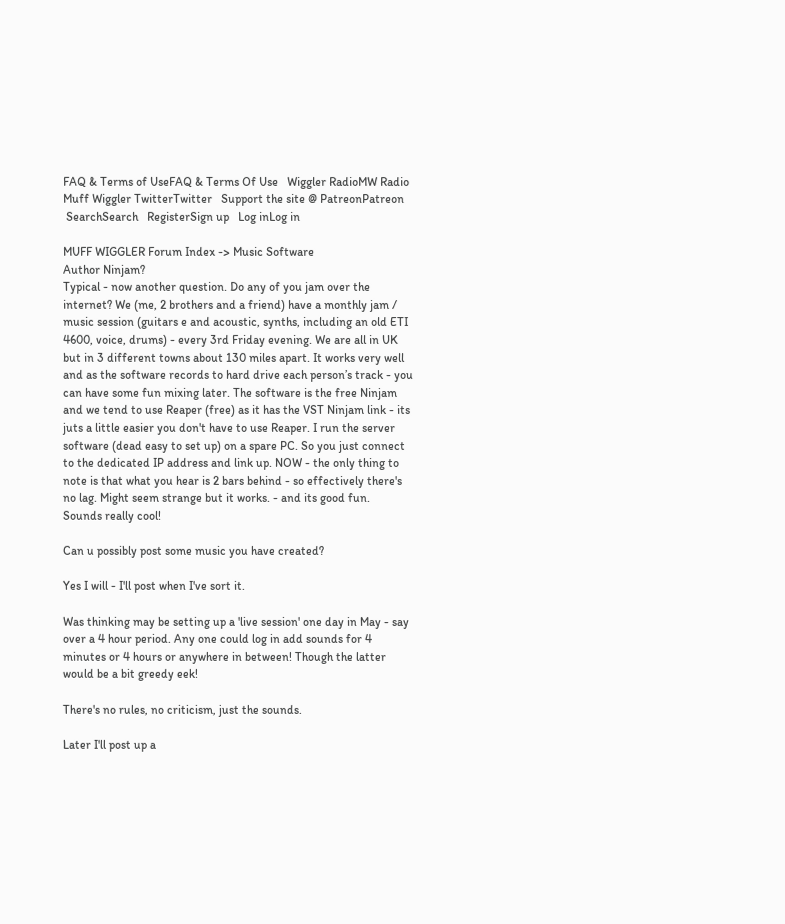FAQ & Terms of UseFAQ & Terms Of Use   Wiggler RadioMW Radio   Muff Wiggler TwitterTwitter   Support the site @ PatreonPatreon
 SearchSearch   RegisterSign up   Log inLog in

MUFF WIGGLER Forum Index -> Music Software
Author Ninjam?
Typical - now another question. Do any of you jam over the internet? We (me, 2 brothers and a friend) have a monthly jam / music session (guitars e and acoustic, synths, including an old ETI 4600, voice, drums) - every 3rd Friday evening. We are all in UK but in 3 different towns about 130 miles apart. It works very well and as the software records to hard drive each person’s track - you can have some fun mixing later. The software is the free Ninjam and we tend to use Reaper (free) as it has the VST Ninjam link - its juts a little easier you don't have to use Reaper. I run the server software (dead easy to set up) on a spare PC. So you just connect to the dedicated IP address and link up. NOW - the only thing to note is that what you hear is 2 bars behind - so effectively there's no lag. Might seem strange but it works. - and its good fun.
Sounds really cool!

Can u possibly post some music you have created?

Yes I will - I'll post when I've sort it.

Was thinking may be setting up a 'live session' one day in May - say over a 4 hour period. Any one could log in add sounds for 4 minutes or 4 hours or anywhere in between! Though the latter would be a bit greedy eek!

There's no rules, no criticism, just the sounds.

Later I'll post up a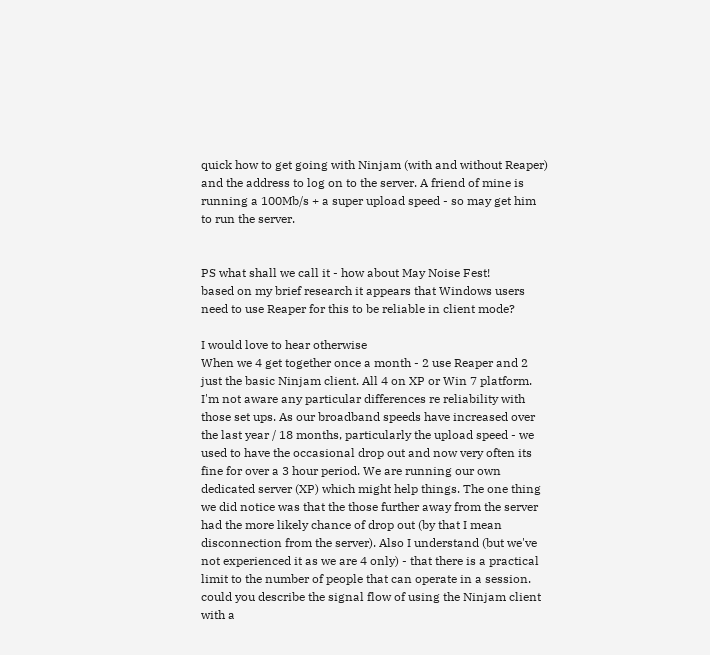quick how to get going with Ninjam (with and without Reaper) and the address to log on to the server. A friend of mine is running a 100Mb/s + a super upload speed - so may get him to run the server.


PS what shall we call it - how about May Noise Fest!
based on my brief research it appears that Windows users need to use Reaper for this to be reliable in client mode?

I would love to hear otherwise
When we 4 get together once a month - 2 use Reaper and 2 just the basic Ninjam client. All 4 on XP or Win 7 platform. I'm not aware any particular differences re reliability with those set ups. As our broadband speeds have increased over the last year / 18 months, particularly the upload speed - we used to have the occasional drop out and now very often its fine for over a 3 hour period. We are running our own dedicated server (XP) which might help things. The one thing we did notice was that the those further away from the server had the more likely chance of drop out (by that I mean disconnection from the server). Also I understand (but we've not experienced it as we are 4 only) - that there is a practical limit to the number of people that can operate in a session.
could you describe the signal flow of using the Ninjam client with a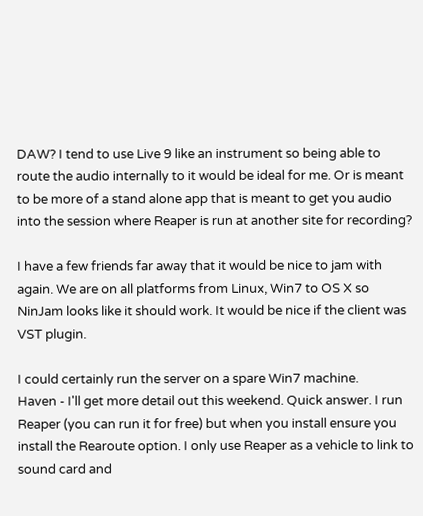DAW? I tend to use Live 9 like an instrument so being able to route the audio internally to it would be ideal for me. Or is meant to be more of a stand alone app that is meant to get you audio into the session where Reaper is run at another site for recording?

I have a few friends far away that it would be nice to jam with again. We are on all platforms from Linux, Win7 to OS X so NinJam looks like it should work. It would be nice if the client was VST plugin.

I could certainly run the server on a spare Win7 machine.
Haven - I'll get more detail out this weekend. Quick answer. I run Reaper (you can run it for free) but when you install ensure you install the Rearoute option. I only use Reaper as a vehicle to link to sound card and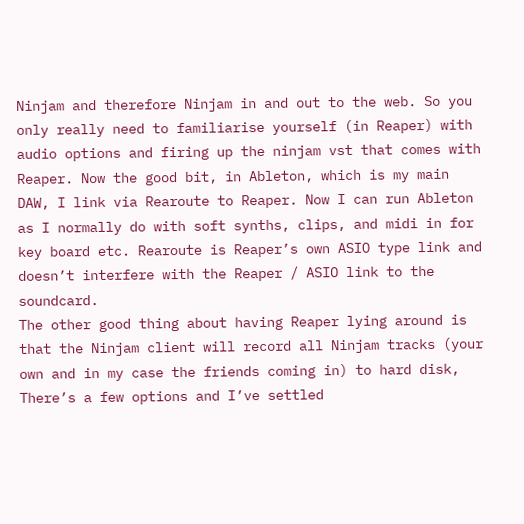Ninjam and therefore Ninjam in and out to the web. So you only really need to familiarise yourself (in Reaper) with audio options and firing up the ninjam vst that comes with Reaper. Now the good bit, in Ableton, which is my main DAW, I link via Rearoute to Reaper. Now I can run Ableton as I normally do with soft synths, clips, and midi in for key board etc. Rearoute is Reaper’s own ASIO type link and doesn’t interfere with the Reaper / ASIO link to the soundcard.
The other good thing about having Reaper lying around is that the Ninjam client will record all Ninjam tracks (your own and in my case the friends coming in) to hard disk, There’s a few options and I’ve settled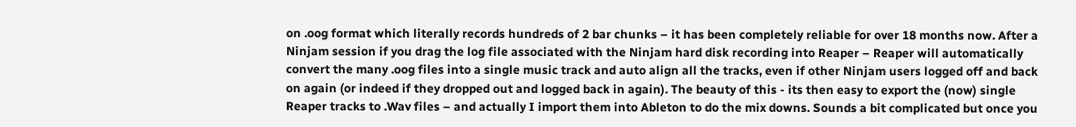on .oog format which literally records hundreds of 2 bar chunks – it has been completely reliable for over 18 months now. After a Ninjam session if you drag the log file associated with the Ninjam hard disk recording into Reaper – Reaper will automatically convert the many .oog files into a single music track and auto align all the tracks, even if other Ninjam users logged off and back on again (or indeed if they dropped out and logged back in again). The beauty of this - its then easy to export the (now) single Reaper tracks to .Wav files – and actually I import them into Ableton to do the mix downs. Sounds a bit complicated but once you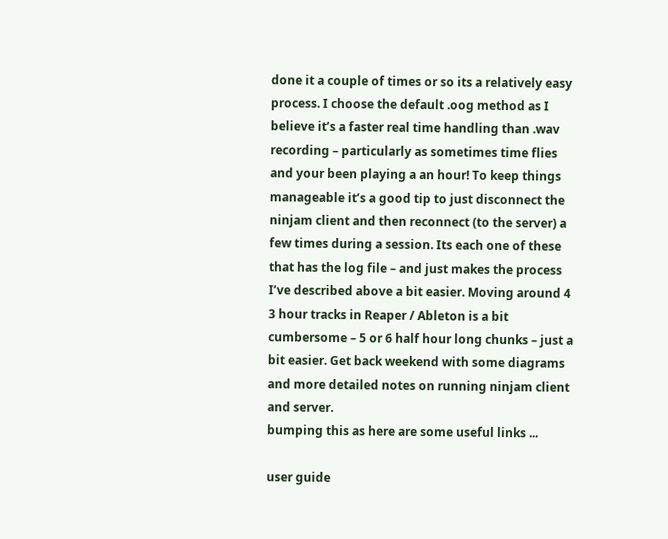done it a couple of times or so its a relatively easy process. I choose the default .oog method as I believe it’s a faster real time handling than .wav recording – particularly as sometimes time flies and your been playing a an hour! To keep things manageable it’s a good tip to just disconnect the ninjam client and then reconnect (to the server) a few times during a session. Its each one of these that has the log file – and just makes the process I’ve described above a bit easier. Moving around 4 3 hour tracks in Reaper / Ableton is a bit cumbersome – 5 or 6 half hour long chunks – just a bit easier. Get back weekend with some diagrams and more detailed notes on running ninjam client and server.
bumping this as here are some useful links ...

user guide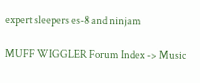expert sleepers es-8 and ninjam

MUFF WIGGLER Forum Index -> Music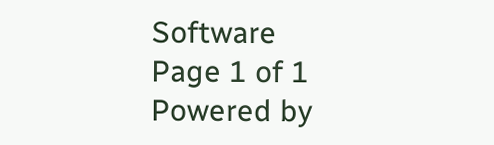Software
Page 1 of 1
Powered by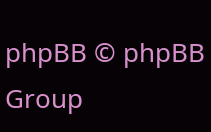phpBB © phpBB Group